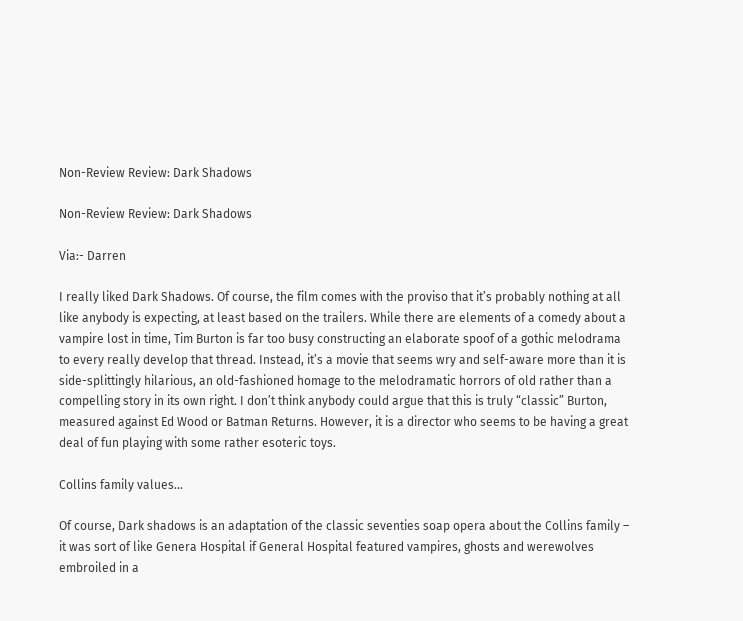Non-Review Review: Dark Shadows

Non-Review Review: Dark Shadows

Via:- Darren

I really liked Dark Shadows. Of course, the film comes with the proviso that it’s probably nothing at all like anybody is expecting, at least based on the trailers. While there are elements of a comedy about a vampire lost in time, Tim Burton is far too busy constructing an elaborate spoof of a gothic melodrama to every really develop that thread. Instead, it’s a movie that seems wry and self-aware more than it is side-splittingly hilarious, an old-fashioned homage to the melodramatic horrors of old rather than a compelling story in its own right. I don’t think anybody could argue that this is truly “classic” Burton, measured against Ed Wood or Batman Returns. However, it is a director who seems to be having a great deal of fun playing with some rather esoteric toys.

Collins family values…

Of course, Dark shadows is an adaptation of the classic seventies soap opera about the Collins family – it was sort of like Genera Hospital if General Hospital featured vampires, ghosts and werewolves embroiled in a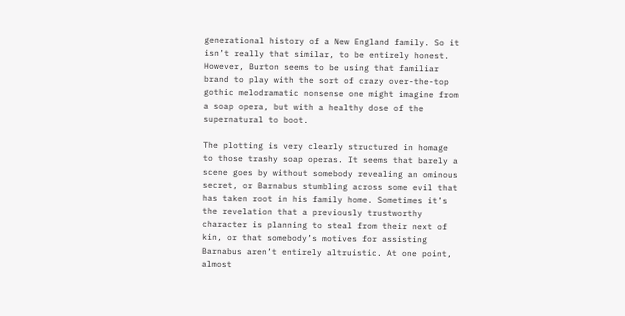generational history of a New England family. So it isn’t really that similar, to be entirely honest. However, Burton seems to be using that familiar brand to play with the sort of crazy over-the-top gothic melodramatic nonsense one might imagine from a soap opera, but with a healthy dose of the supernatural to boot.

The plotting is very clearly structured in homage to those trashy soap operas. It seems that barely a scene goes by without somebody revealing an ominous secret, or Barnabus stumbling across some evil that has taken root in his family home. Sometimes it’s the revelation that a previously trustworthy character is planning to steal from their next of kin, or that somebody’s motives for assisting Barnabus aren’t entirely altruistic. At one point, almost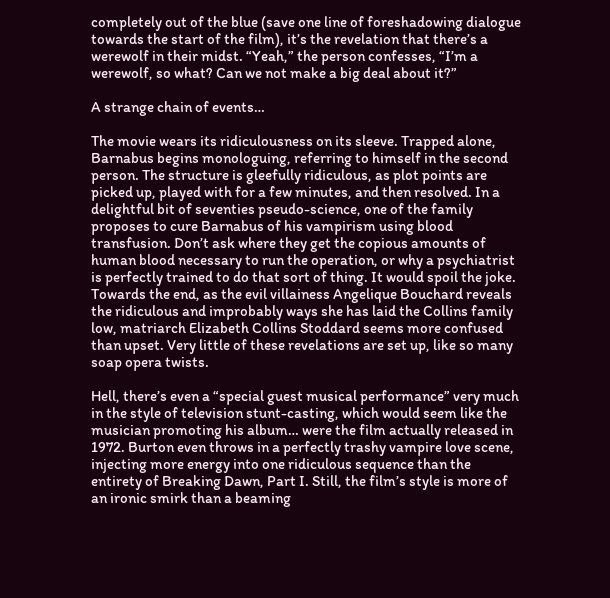completely out of the blue (save one line of foreshadowing dialogue towards the start of the film), it’s the revelation that there’s a werewolf in their midst. “Yeah,” the person confesses, “I’m a werewolf, so what? Can we not make a big deal about it?”

A strange chain of events…

The movie wears its ridiculousness on its sleeve. Trapped alone, Barnabus begins monologuing, referring to himself in the second person. The structure is gleefully ridiculous, as plot points are picked up, played with for a few minutes, and then resolved. In a delightful bit of seventies pseudo-science, one of the family proposes to cure Barnabus of his vampirism using blood transfusion. Don’t ask where they get the copious amounts of human blood necessary to run the operation, or why a psychiatrist is perfectly trained to do that sort of thing. It would spoil the joke. Towards the end, as the evil villainess Angelique Bouchard reveals the ridiculous and improbably ways she has laid the Collins family low, matriarch Elizabeth Collins Stoddard seems more confused than upset. Very little of these revelations are set up, like so many soap opera twists.

Hell, there’s even a “special guest musical performance” very much in the style of television stunt-casting, which would seem like the musician promoting his album… were the film actually released in 1972. Burton even throws in a perfectly trashy vampire love scene, injecting more energy into one ridiculous sequence than the entirety of Breaking Dawn, Part I. Still, the film’s style is more of an ironic smirk than a beaming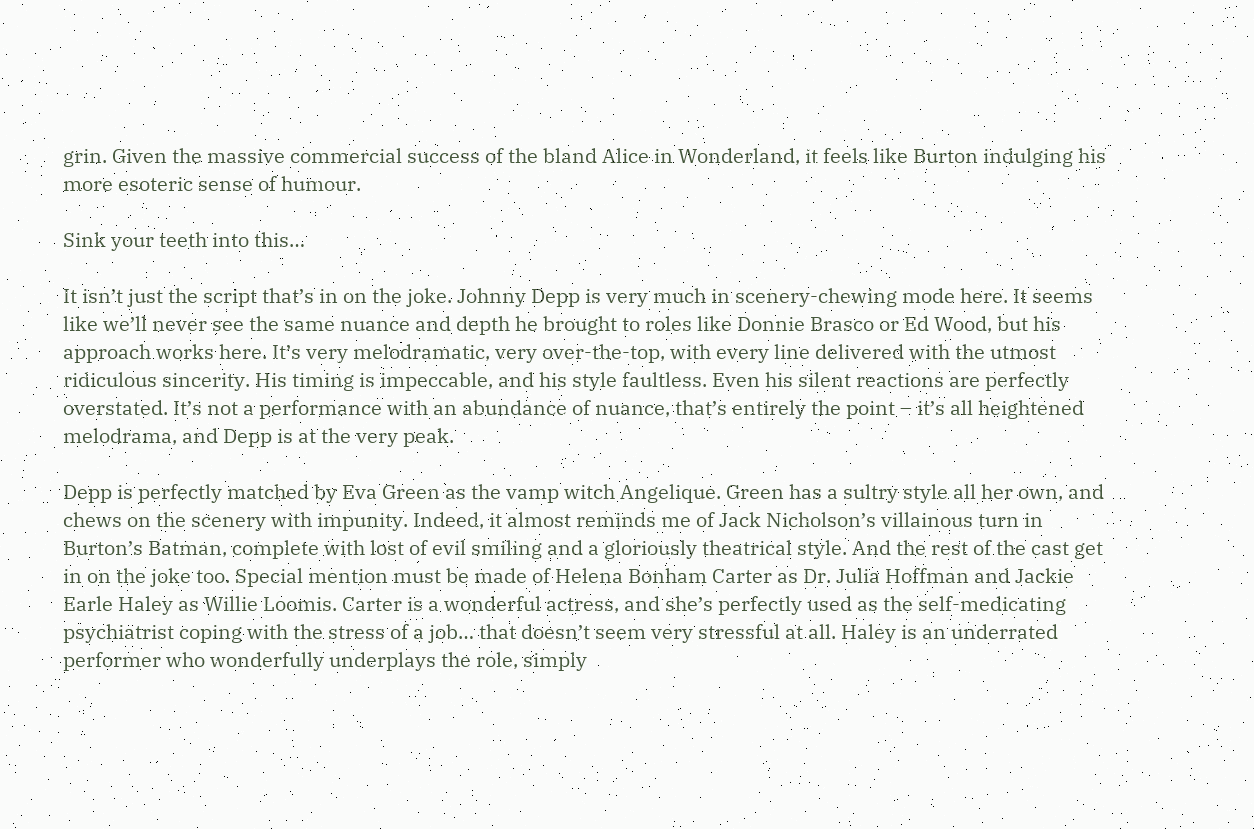grin. Given the massive commercial success of the bland Alice in Wonderland, it feels like Burton indulging his more esoteric sense of humour.

Sink your teeth into this…

It isn’t just the script that’s in on the joke. Johnny Depp is very much in scenery-chewing mode here. It seems like we’ll never see the same nuance and depth he brought to roles like Donnie Brasco or Ed Wood, but his approach works here. It’s very melodramatic, very over-the-top, with every line delivered with the utmost ridiculous sincerity. His timing is impeccable, and his style faultless. Even his silent reactions are perfectly overstated. It’s not a performance with an abundance of nuance, that’s entirely the point – it’s all heightened melodrama, and Depp is at the very peak.

Depp is perfectly matched by Eva Green as the vamp witch Angelique. Green has a sultry style all her own, and chews on the scenery with impunity. Indeed, it almost reminds me of Jack Nicholson’s villainous turn in Burton’s Batman, complete with lost of evil smiling and a gloriously theatrical style. And the rest of the cast get in on the joke too. Special mention must be made of Helena Bonham Carter as Dr. Julia Hoffman and Jackie Earle Haley as Willie Loomis. Carter is a wonderful actress, and she’s perfectly used as the self-medicating psychiatrist coping with the stress of a job… that doesn’t seem very stressful at all. Haley is an underrated performer who wonderfully underplays the role, simply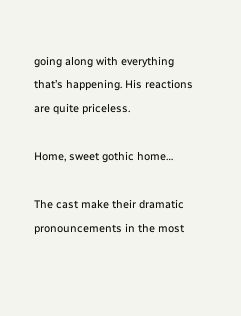going along with everything that’s happening. His reactions are quite priceless.

Home, sweet gothic home…

The cast make their dramatic pronouncements in the most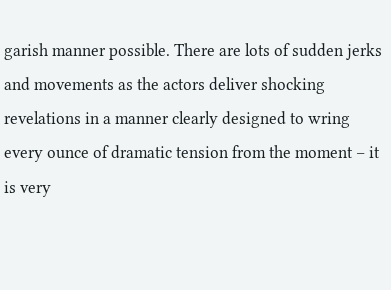garish manner possible. There are lots of sudden jerks and movements as the actors deliver shocking revelations in a manner clearly designed to wring every ounce of dramatic tension from the moment – it is very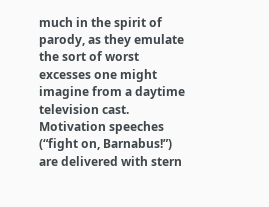much in the spirit of parody, as they emulate the sort of worst excesses one might imagine from a daytime television cast. Motivation speeches (“fight on, Barnabus!”) are delivered with stern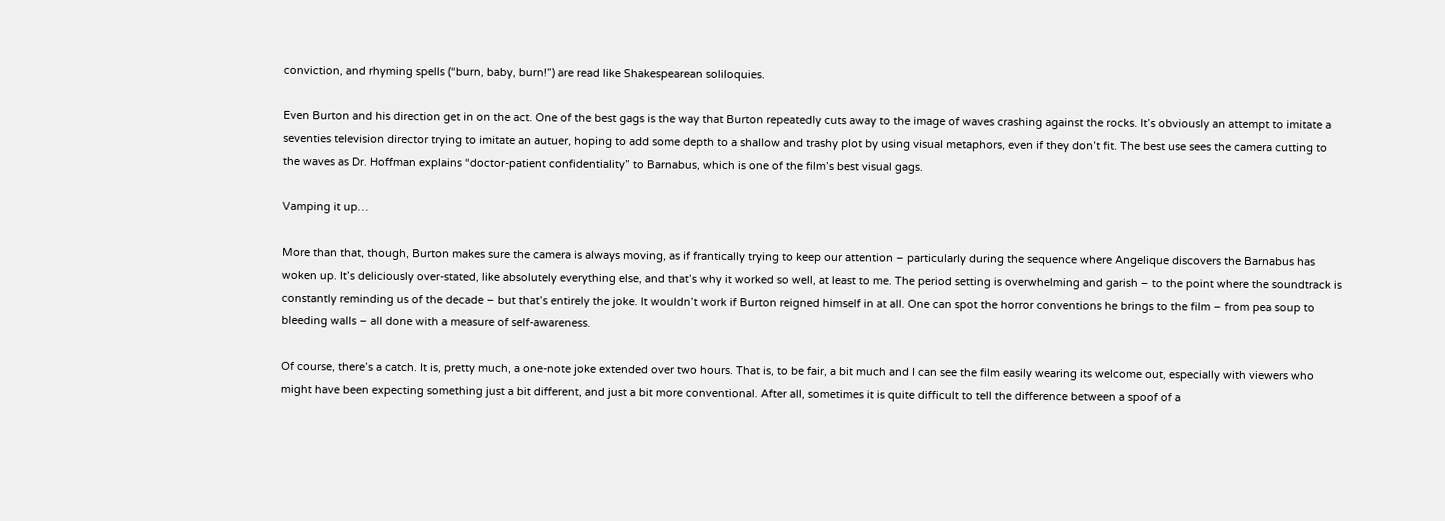conviction, and rhyming spells (“burn, baby, burn!”) are read like Shakespearean soliloquies.

Even Burton and his direction get in on the act. One of the best gags is the way that Burton repeatedly cuts away to the image of waves crashing against the rocks. It’s obviously an attempt to imitate a seventies television director trying to imitate an autuer, hoping to add some depth to a shallow and trashy plot by using visual metaphors, even if they don’t fit. The best use sees the camera cutting to the waves as Dr. Hoffman explains “doctor-patient confidentiality” to Barnabus, which is one of the film’s best visual gags.

Vamping it up…

More than that, though, Burton makes sure the camera is always moving, as if frantically trying to keep our attention – particularly during the sequence where Angelique discovers the Barnabus has woken up. It’s deliciously over-stated, like absolutely everything else, and that’s why it worked so well, at least to me. The period setting is overwhelming and garish – to the point where the soundtrack is constantly reminding us of the decade – but that’s entirely the joke. It wouldn’t work if Burton reigned himself in at all. One can spot the horror conventions he brings to the film – from pea soup to bleeding walls – all done with a measure of self-awareness.

Of course, there’s a catch. It is, pretty much, a one-note joke extended over two hours. That is, to be fair, a bit much and I can see the film easily wearing its welcome out, especially with viewers who might have been expecting something just a bit different, and just a bit more conventional. After all, sometimes it is quite difficult to tell the difference between a spoof of a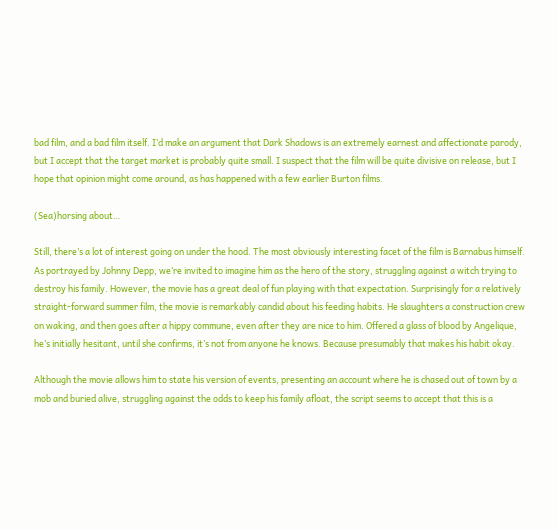bad film, and a bad film itself. I’d make an argument that Dark Shadows is an extremely earnest and affectionate parody, but I accept that the target market is probably quite small. I suspect that the film will be quite divisive on release, but I hope that opinion might come around, as has happened with a few earlier Burton films.

(Sea)horsing about…

Still, there’s a lot of interest going on under the hood. The most obviously interesting facet of the film is Barnabus himself. As portrayed by Johnny Depp, we’re invited to imagine him as the hero of the story, struggling against a witch trying to destroy his family. However, the movie has a great deal of fun playing with that expectation. Surprisingly for a relatively straight-forward summer film, the movie is remarkably candid about his feeding habits. He slaughters a construction crew on waking, and then goes after a hippy commune, even after they are nice to him. Offered a glass of blood by Angelique, he’s initially hesitant, until she confirms, it’s not from anyone he knows. Because presumably that makes his habit okay.

Although the movie allows him to state his version of events, presenting an account where he is chased out of town by a mob and buried alive, struggling against the odds to keep his family afloat, the script seems to accept that this is a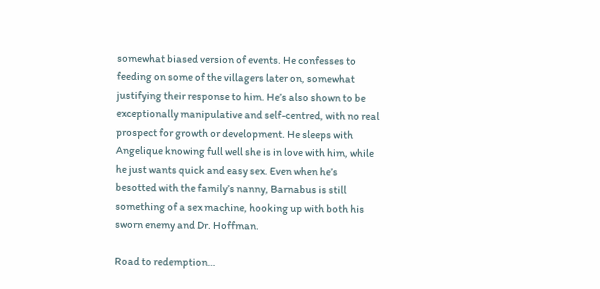somewhat biased version of events. He confesses to feeding on some of the villagers later on, somewhat justifying their response to him. He’s also shown to be exceptionally manipulative and self-centred, with no real prospect for growth or development. He sleeps with Angelique knowing full well she is in love with him, while he just wants quick and easy sex. Even when he’s besotted with the family’s nanny, Barnabus is still something of a sex machine, hooking up with both his sworn enemy and Dr. Hoffman.

Road to redemption…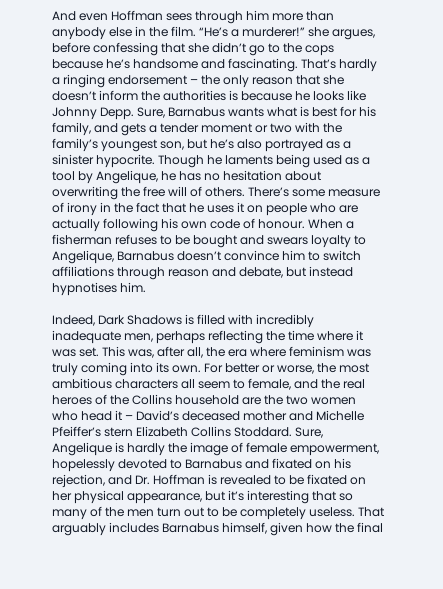And even Hoffman sees through him more than anybody else in the film. “He’s a murderer!” she argues, before confessing that she didn’t go to the cops because he’s handsome and fascinating. That’s hardly a ringing endorsement – the only reason that she doesn’t inform the authorities is because he looks like Johnny Depp. Sure, Barnabus wants what is best for his family, and gets a tender moment or two with the family’s youngest son, but he’s also portrayed as a sinister hypocrite. Though he laments being used as a tool by Angelique, he has no hesitation about overwriting the free will of others. There’s some measure of irony in the fact that he uses it on people who are actually following his own code of honour. When a fisherman refuses to be bought and swears loyalty to Angelique, Barnabus doesn’t convince him to switch affiliations through reason and debate, but instead hypnotises him.

Indeed, Dark Shadows is filled with incredibly inadequate men, perhaps reflecting the time where it was set. This was, after all, the era where feminism was truly coming into its own. For better or worse, the most ambitious characters all seem to female, and the real heroes of the Collins household are the two women who head it – David’s deceased mother and Michelle Pfeiffer’s stern Elizabeth Collins Stoddard. Sure, Angelique is hardly the image of female empowerment, hopelessly devoted to Barnabus and fixated on his rejection, and Dr. Hoffman is revealed to be fixated on her physical appearance, but it’s interesting that so many of the men turn out to be completely useless. That arguably includes Barnabus himself, given how the final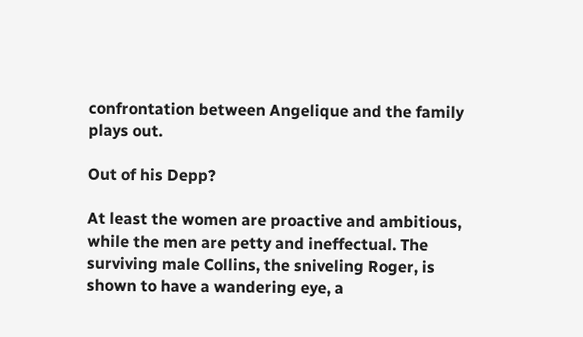confrontation between Angelique and the family plays out.

Out of his Depp?

At least the women are proactive and ambitious, while the men are petty and ineffectual. The surviving male Collins, the sniveling Roger, is shown to have a wandering eye, a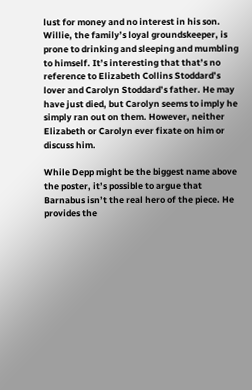lust for money and no interest in his son. Willie, the family’s loyal groundskeeper, is prone to drinking and sleeping and mumbling to himself. It’s interesting that that’s no reference to Elizabeth Collins Stoddard’s lover and Carolyn Stoddard’s father. He may have just died, but Carolyn seems to imply he simply ran out on them. However, neither Elizabeth or Carolyn ever fixate on him or discuss him.

While Depp might be the biggest name above the poster, it’s possible to argue that Barnabus isn’t the real hero of the piece. He provides the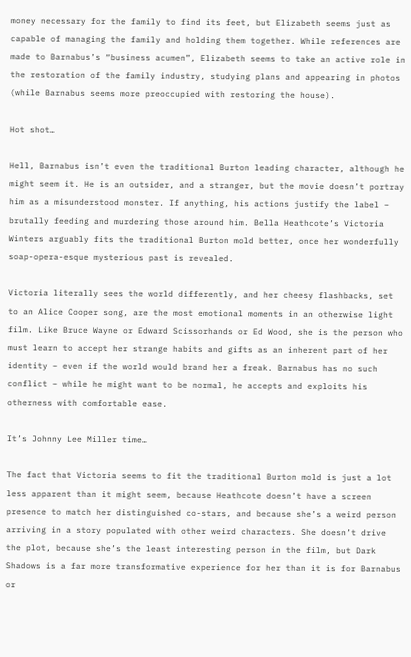money necessary for the family to find its feet, but Elizabeth seems just as capable of managing the family and holding them together. While references are made to Barnabus’s “business acumen”, Elizabeth seems to take an active role in the restoration of the family industry, studying plans and appearing in photos (while Barnabus seems more preoccupied with restoring the house).

Hot shot…

Hell, Barnabus isn’t even the traditional Burton leading character, although he might seem it. He is an outsider, and a stranger, but the movie doesn’t portray him as a misunderstood monster. If anything, his actions justify the label – brutally feeding and murdering those around him. Bella Heathcote’s Victoria Winters arguably fits the traditional Burton mold better, once her wonderfully soap-opera-esque mysterious past is revealed.

Victoria literally sees the world differently, and her cheesy flashbacks, set to an Alice Cooper song, are the most emotional moments in an otherwise light film. Like Bruce Wayne or Edward Scissorhands or Ed Wood, she is the person who must learn to accept her strange habits and gifts as an inherent part of her identity – even if the world would brand her a freak. Barnabus has no such conflict – while he might want to be normal, he accepts and exploits his otherness with comfortable ease.

It’s Johnny Lee Miller time…

The fact that Victoria seems to fit the traditional Burton mold is just a lot less apparent than it might seem, because Heathcote doesn’t have a screen presence to match her distinguished co-stars, and because she’s a weird person arriving in a story populated with other weird characters. She doesn’t drive the plot, because she’s the least interesting person in the film, but Dark Shadows is a far more transformative experience for her than it is for Barnabus or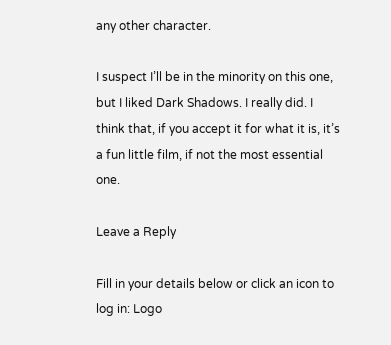any other character.

I suspect I’ll be in the minority on this one, but I liked Dark Shadows. I really did. I think that, if you accept it for what it is, it’s a fun little film, if not the most essential one.

Leave a Reply

Fill in your details below or click an icon to log in: Logo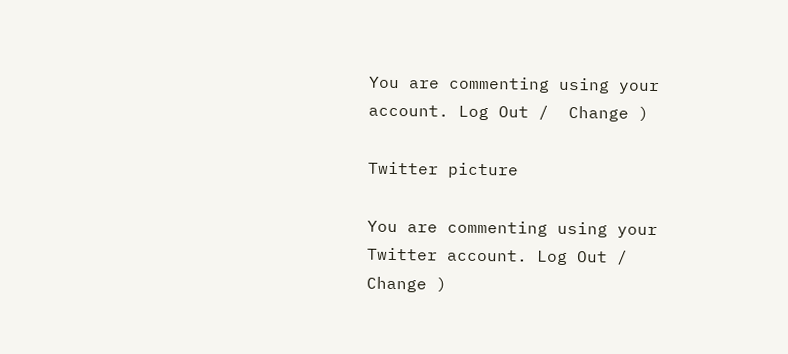You are commenting using your account. Log Out /  Change )

Twitter picture

You are commenting using your Twitter account. Log Out /  Change )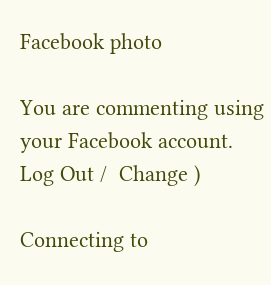Facebook photo

You are commenting using your Facebook account. Log Out /  Change )

Connecting to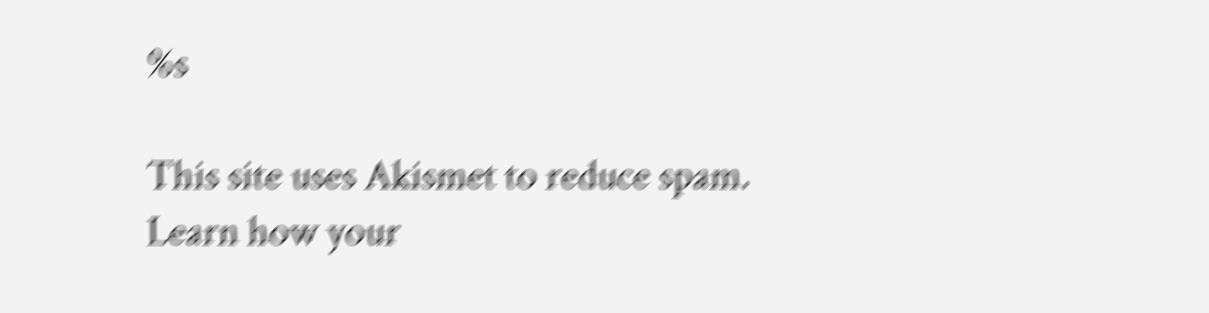%s

This site uses Akismet to reduce spam. Learn how your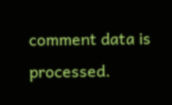comment data is processed.